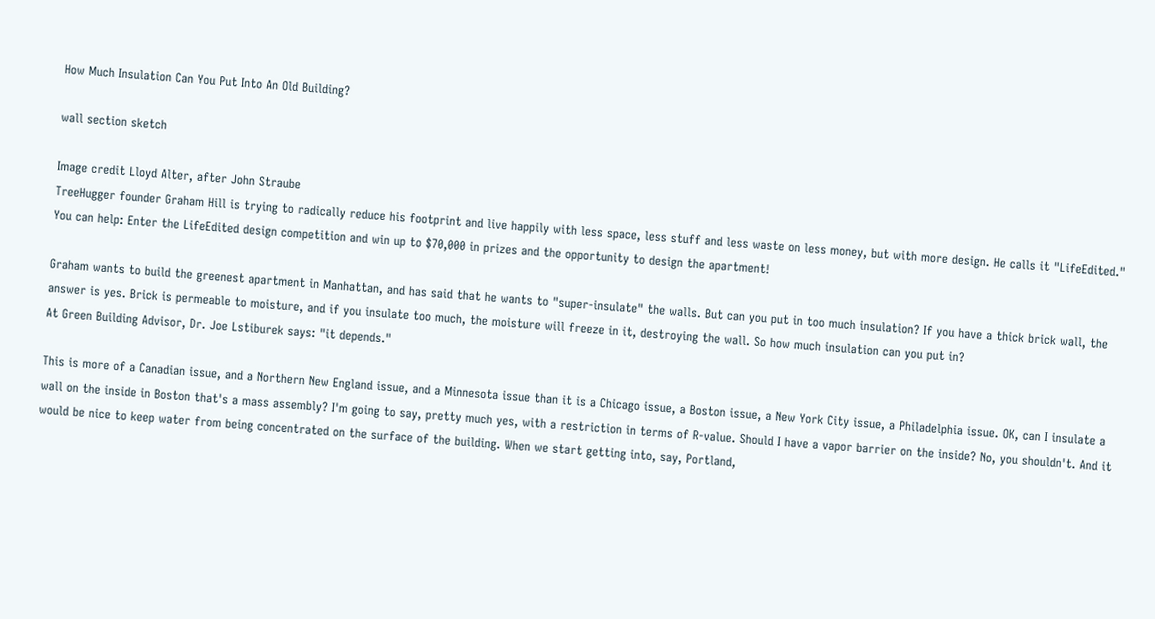How Much Insulation Can You Put Into An Old Building?

wall section sketch

Image credit Lloyd Alter, after John Straube
TreeHugger founder Graham Hill is trying to radically reduce his footprint and live happily with less space, less stuff and less waste on less money, but with more design. He calls it "LifeEdited." You can help: Enter the LifeEdited design competition and win up to $70,000 in prizes and the opportunity to design the apartment!

Graham wants to build the greenest apartment in Manhattan, and has said that he wants to "super-insulate" the walls. But can you put in too much insulation? If you have a thick brick wall, the answer is yes. Brick is permeable to moisture, and if you insulate too much, the moisture will freeze in it, destroying the wall. So how much insulation can you put in?
At Green Building Advisor, Dr. Joe Lstiburek says: "it depends."

This is more of a Canadian issue, and a Northern New England issue, and a Minnesota issue than it is a Chicago issue, a Boston issue, a New York City issue, a Philadelphia issue. OK, can I insulate a wall on the inside in Boston that's a mass assembly? I'm going to say, pretty much yes, with a restriction in terms of R-value. Should I have a vapor barrier on the inside? No, you shouldn't. And it would be nice to keep water from being concentrated on the surface of the building. When we start getting into, say, Portland,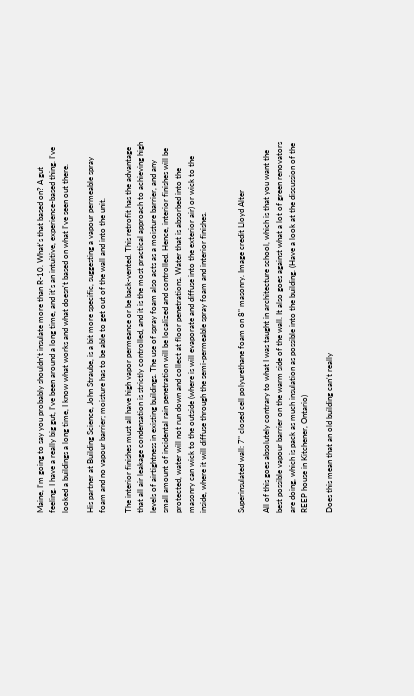Maine, I'm going to say you probably shouldn't insulate more than R-10. What's that based on? A gut feeling. I have a really big gut, I've been around a long time, and it's an intuitive, experience-based thing. I've looked a buildings a long time, I know what works and what doesn't based on what I've seen out there.

His partner at Building Science, John Straube, is a bit more specific, suggesting a vapour permeable spray foam and no vapour barrier; moisture has to be able to get out of the wall and into the unit.

The interior finishes must all have high vapor permeance or be back-vented. This retrofit has the advantage that all air leakage condensation is strictly controlled, and it is the most practical approach to achieving high levels of airtightness in existing buildings. The use of spray foam also acts as a moisture barrier, and any small amount of incidental rain penetration will be localized and controlled. Hence, interior finishes will be protected, water will not run down and collect at floor penetrations. Water that is absorbed into the masonry can wick to the outside (where is will evaporate and diffuse into the exterior air) or wick to the inside, where it will diffuse through the semi-permeable spray foam and interior finishes.


Superinsulated wall: 7" closed cell polyurethane foam on 8" masonry. Image credit Lloyd Alter

All of this goes absolutely contrary to what I was taught in architecture school, which is that you want the best possible vapour barrier on the warm side of the wall. It also goes against what a lot of green renovators are doing, which is pack as much insulation as possible into the building. (Have a look at the discussion of the REEP house in Kitchener, Ontario)

Does this mean that an old building can't really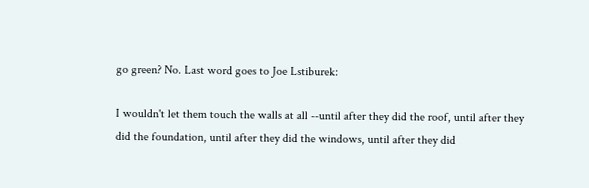go green? No. Last word goes to Joe Lstiburek:

I wouldn't let them touch the walls at all --until after they did the roof, until after they did the foundation, until after they did the windows, until after they did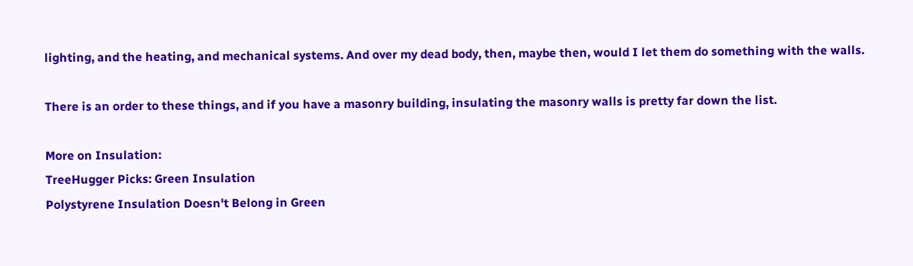lighting, and the heating, and mechanical systems. And over my dead body, then, maybe then, would I let them do something with the walls.

There is an order to these things, and if you have a masonry building, insulating the masonry walls is pretty far down the list.

More on Insulation:
TreeHugger Picks: Green Insulation
Polystyrene Insulation Doesn't Belong in Green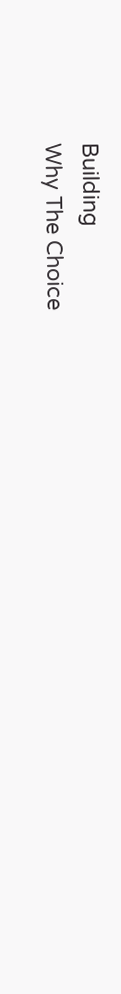Building
Why The Choice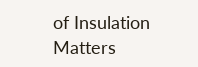of Insulation Matters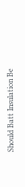Should Batt Insulation Be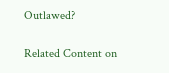Outlawed?

Related Content on